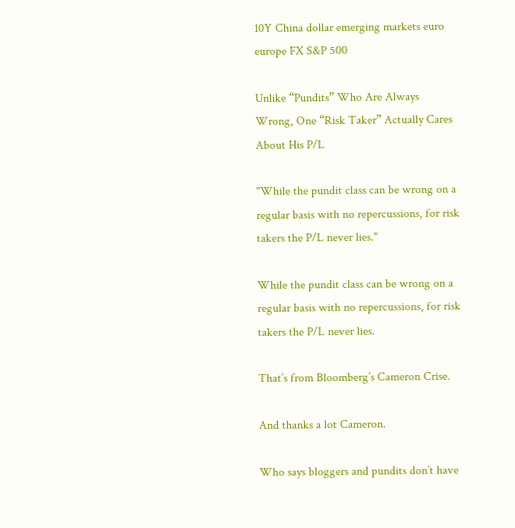10Y China dollar emerging markets euro europe FX S&P 500

Unlike “Pundits” Who Are Always Wrong, One “Risk Taker” Actually Cares About His P/L

"While the pundit class can be wrong on a regular basis with no repercussions, for risk takers the P/L never lies."

While the pundit class can be wrong on a regular basis with no repercussions, for risk takers the P/L never lies.

That’s from Bloomberg’s Cameron Crise.

And thanks a lot Cameron.

Who says bloggers and pundits don’t have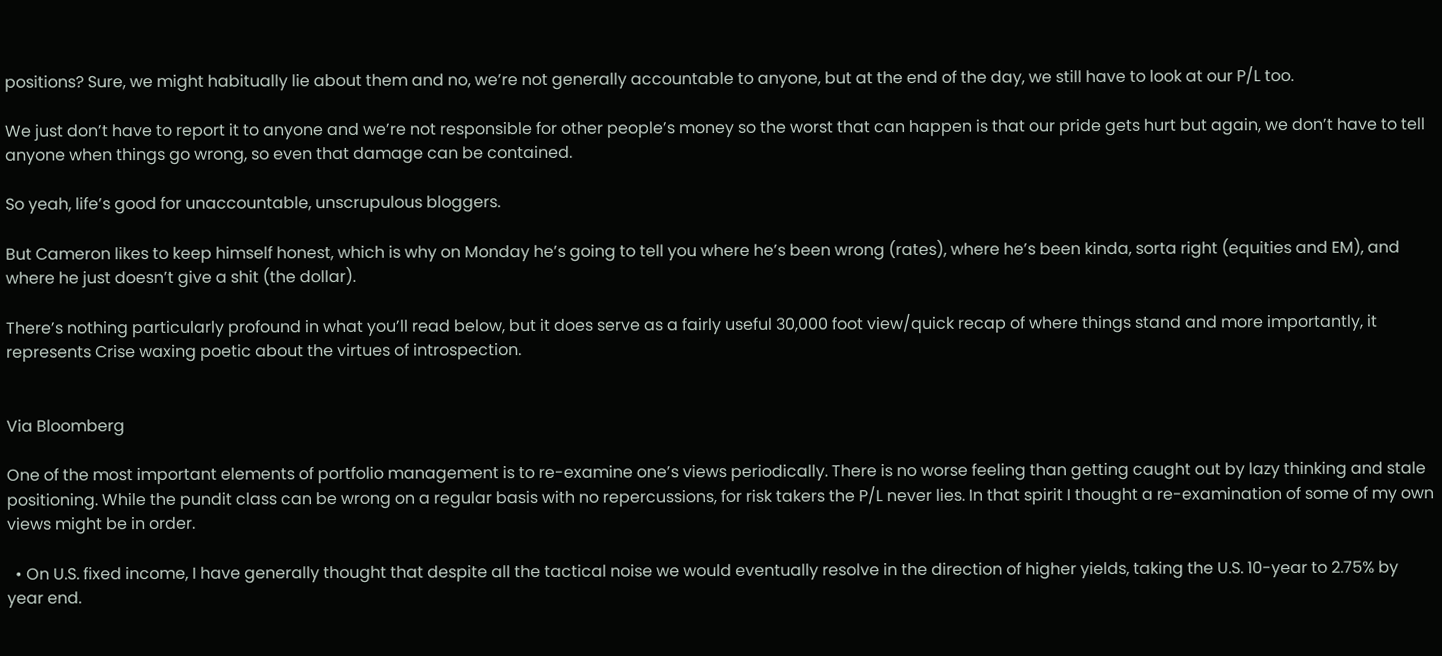positions? Sure, we might habitually lie about them and no, we’re not generally accountable to anyone, but at the end of the day, we still have to look at our P/L too.

We just don’t have to report it to anyone and we’re not responsible for other people’s money so the worst that can happen is that our pride gets hurt but again, we don’t have to tell anyone when things go wrong, so even that damage can be contained.

So yeah, life’s good for unaccountable, unscrupulous bloggers.

But Cameron likes to keep himself honest, which is why on Monday he’s going to tell you where he’s been wrong (rates), where he’s been kinda, sorta right (equities and EM), and where he just doesn’t give a shit (the dollar).

There’s nothing particularly profound in what you’ll read below, but it does serve as a fairly useful 30,000 foot view/quick recap of where things stand and more importantly, it represents Crise waxing poetic about the virtues of introspection.


Via Bloomberg

One of the most important elements of portfolio management is to re-examine one’s views periodically. There is no worse feeling than getting caught out by lazy thinking and stale positioning. While the pundit class can be wrong on a regular basis with no repercussions, for risk takers the P/L never lies. In that spirit I thought a re-examination of some of my own views might be in order.

  • On U.S. fixed income, I have generally thought that despite all the tactical noise we would eventually resolve in the direction of higher yields, taking the U.S. 10-year to 2.75% by year end.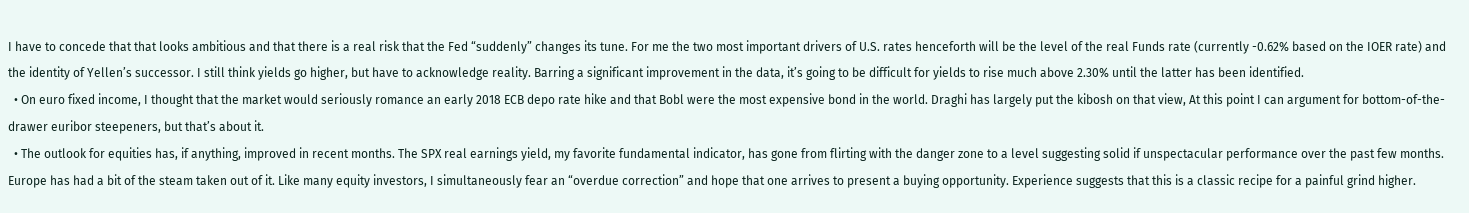I have to concede that that looks ambitious and that there is a real risk that the Fed “suddenly” changes its tune. For me the two most important drivers of U.S. rates henceforth will be the level of the real Funds rate (currently -0.62% based on the IOER rate) and the identity of Yellen’s successor. I still think yields go higher, but have to acknowledge reality. Barring a significant improvement in the data, it’s going to be difficult for yields to rise much above 2.30% until the latter has been identified.
  • On euro fixed income, I thought that the market would seriously romance an early 2018 ECB depo rate hike and that Bobl were the most expensive bond in the world. Draghi has largely put the kibosh on that view, At this point I can argument for bottom-of-the-drawer euribor steepeners, but that’s about it.
  • The outlook for equities has, if anything, improved in recent months. The SPX real earnings yield, my favorite fundamental indicator, has gone from flirting with the danger zone to a level suggesting solid if unspectacular performance over the past few months. Europe has had a bit of the steam taken out of it. Like many equity investors, I simultaneously fear an “overdue correction” and hope that one arrives to present a buying opportunity. Experience suggests that this is a classic recipe for a painful grind higher.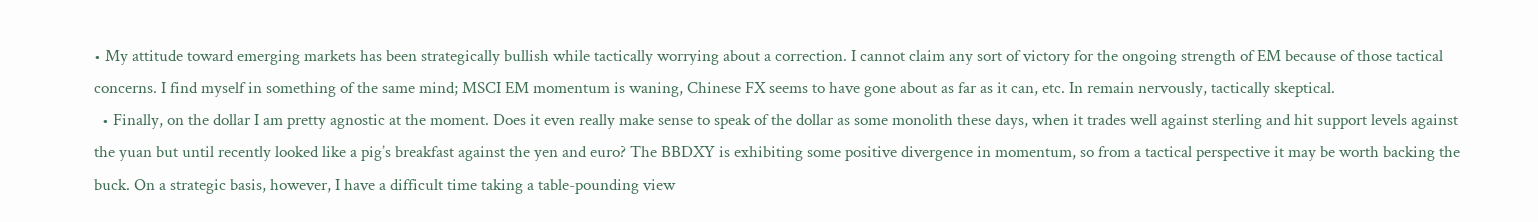• My attitude toward emerging markets has been strategically bullish while tactically worrying about a correction. I cannot claim any sort of victory for the ongoing strength of EM because of those tactical concerns. I find myself in something of the same mind; MSCI EM momentum is waning, Chinese FX seems to have gone about as far as it can, etc. In remain nervously, tactically skeptical.
  • Finally, on the dollar I am pretty agnostic at the moment. Does it even really make sense to speak of the dollar as some monolith these days, when it trades well against sterling and hit support levels against the yuan but until recently looked like a pig’s breakfast against the yen and euro? The BBDXY is exhibiting some positive divergence in momentum, so from a tactical perspective it may be worth backing the buck. On a strategic basis, however, I have a difficult time taking a table-pounding view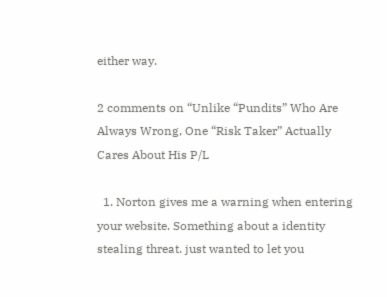either way.

2 comments on “Unlike “Pundits” Who Are Always Wrong, One “Risk Taker” Actually Cares About His P/L

  1. Norton gives me a warning when entering your website. Something about a identity stealing threat. just wanted to let you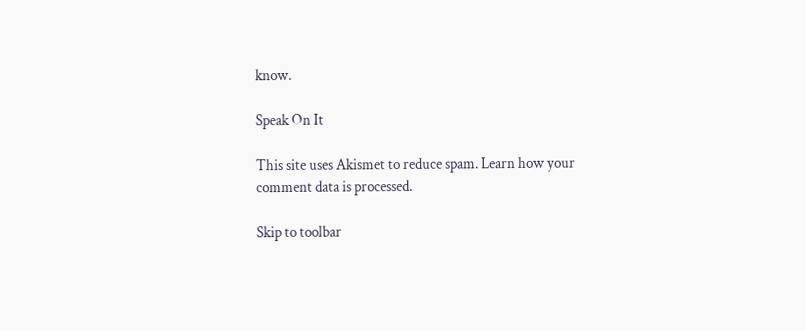know.

Speak On It

This site uses Akismet to reduce spam. Learn how your comment data is processed.

Skip to toolbar